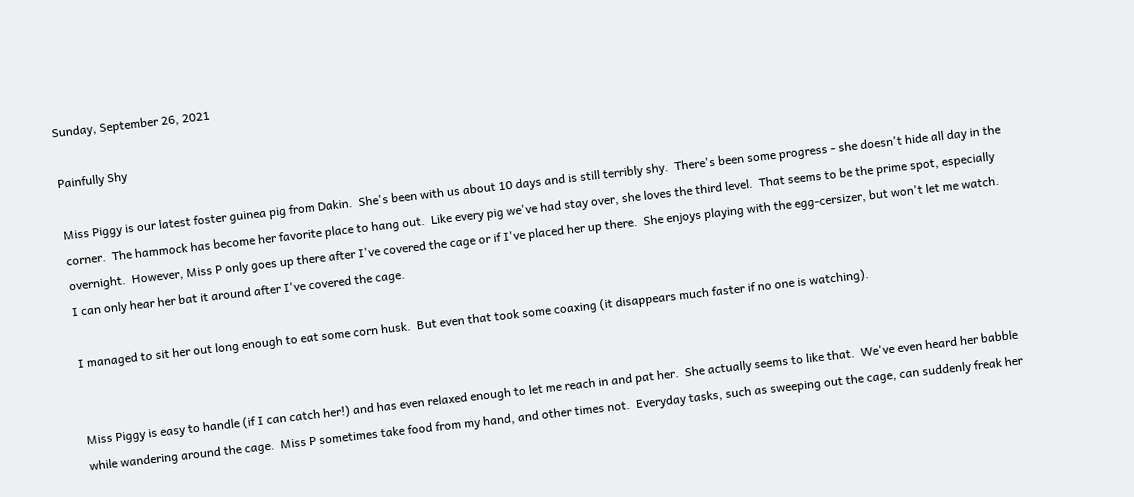Sunday, September 26, 2021

Painfully Shy

Miss Piggy is our latest foster guinea pig from Dakin.  She's been with us about 10 days and is still terribly shy.  There's been some progress - she doesn't hide all day in the corner.  The hammock has become her favorite place to hang out.  Like every pig we've had stay over, she loves the third level.  That seems to be the prime spot, especially overnight.  However, Miss P only goes up there after I've covered the cage or if I've placed her up there.  She enjoys playing with the egg-cersizer, but won't let me watch.  I can only hear her bat it around after I've covered the cage.

I managed to sit her out long enough to eat some corn husk.  But even that took some coaxing (it disappears much faster if no one is watching).


Miss Piggy is easy to handle (if I can catch her!) and has even relaxed enough to let me reach in and pat her.  She actually seems to like that.  We've even heard her babble while wandering around the cage.  Miss P sometimes take food from my hand, and other times not.  Everyday tasks, such as sweeping out the cage, can suddenly freak her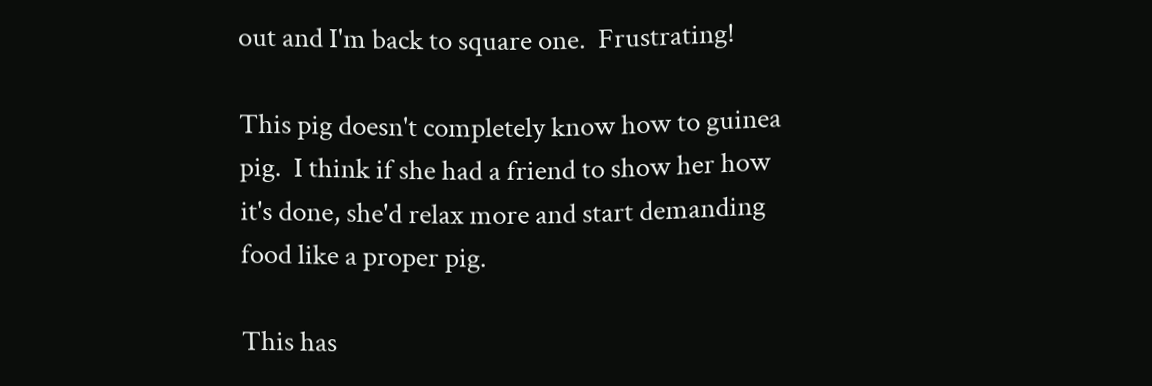out and I'm back to square one.  Frustrating!

This pig doesn't completely know how to guinea pig.  I think if she had a friend to show her how it's done, she'd relax more and start demanding food like a proper pig.

This has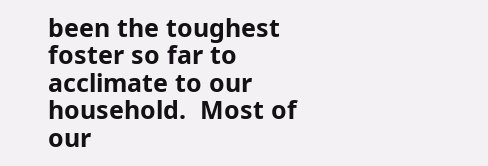been the toughest foster so far to acclimate to our household.  Most of our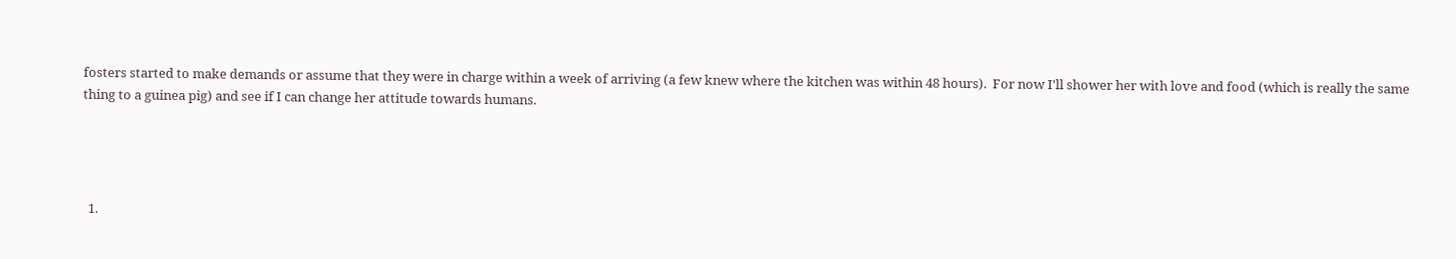fosters started to make demands or assume that they were in charge within a week of arriving (a few knew where the kitchen was within 48 hours).  For now I'll shower her with love and food (which is really the same thing to a guinea pig) and see if I can change her attitude towards humans.




  1.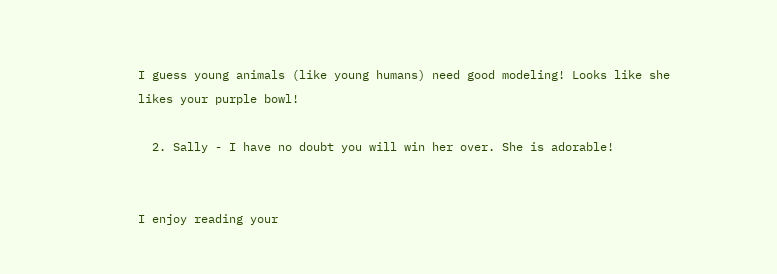I guess young animals (like young humans) need good modeling! Looks like she likes your purple bowl!

  2. Sally - I have no doubt you will win her over. She is adorable!


I enjoy reading your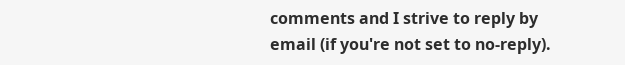comments and I strive to reply by email (if you're not set to no-reply).